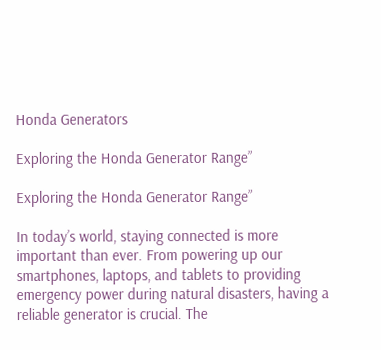Honda Generators

Exploring the Honda Generator Range”

Exploring the Honda Generator Range”

In today’s world, staying connected is more important than ever. From powering up our smartphones, laptops, and tablets to providing emergency power during natural disasters, having a reliable generator is crucial. The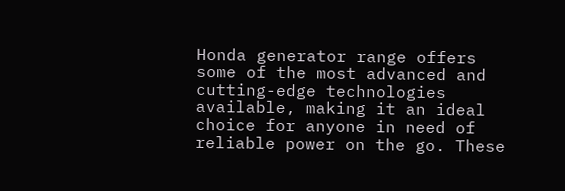Honda generator range offers some of the most advanced and cutting-edge technologies available, making it an ideal choice for anyone in need of reliable power on the go. These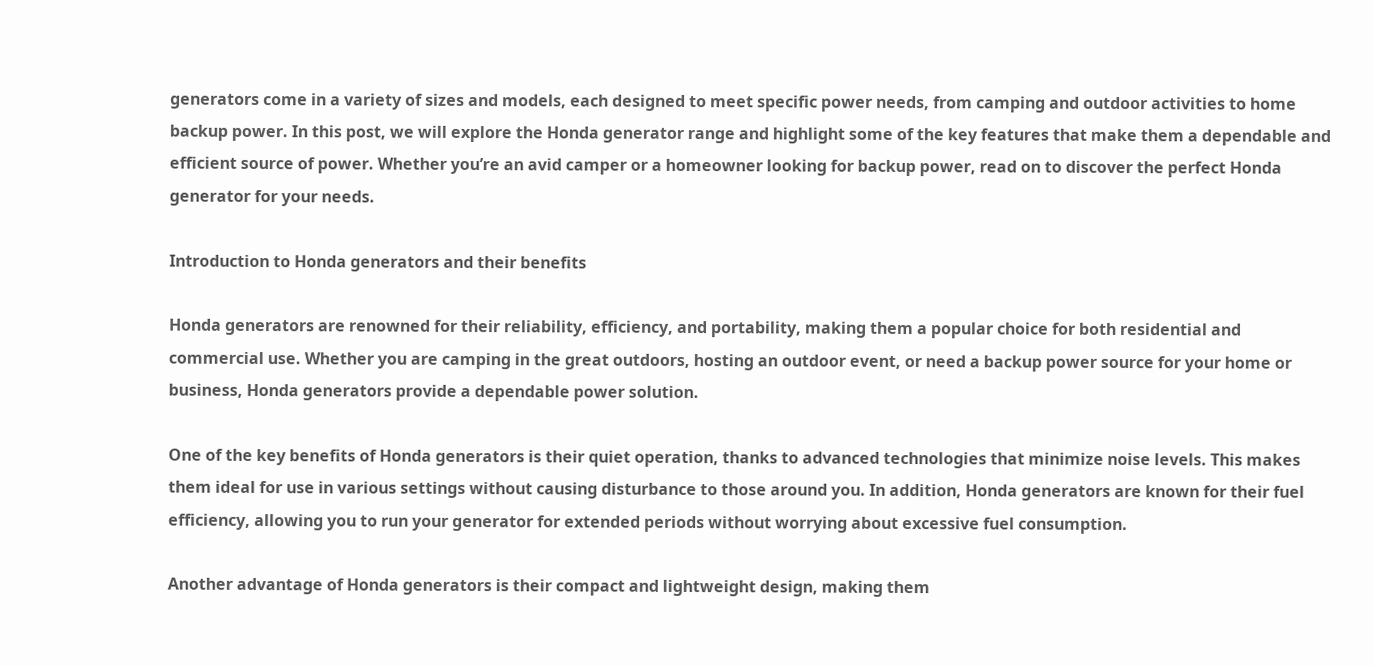generators come in a variety of sizes and models, each designed to meet specific power needs, from camping and outdoor activities to home backup power. In this post, we will explore the Honda generator range and highlight some of the key features that make them a dependable and efficient source of power. Whether you’re an avid camper or a homeowner looking for backup power, read on to discover the perfect Honda generator for your needs.

Introduction to Honda generators and their benefits

Honda generators are renowned for their reliability, efficiency, and portability, making them a popular choice for both residential and commercial use. Whether you are camping in the great outdoors, hosting an outdoor event, or need a backup power source for your home or business, Honda generators provide a dependable power solution.

One of the key benefits of Honda generators is their quiet operation, thanks to advanced technologies that minimize noise levels. This makes them ideal for use in various settings without causing disturbance to those around you. In addition, Honda generators are known for their fuel efficiency, allowing you to run your generator for extended periods without worrying about excessive fuel consumption.

Another advantage of Honda generators is their compact and lightweight design, making them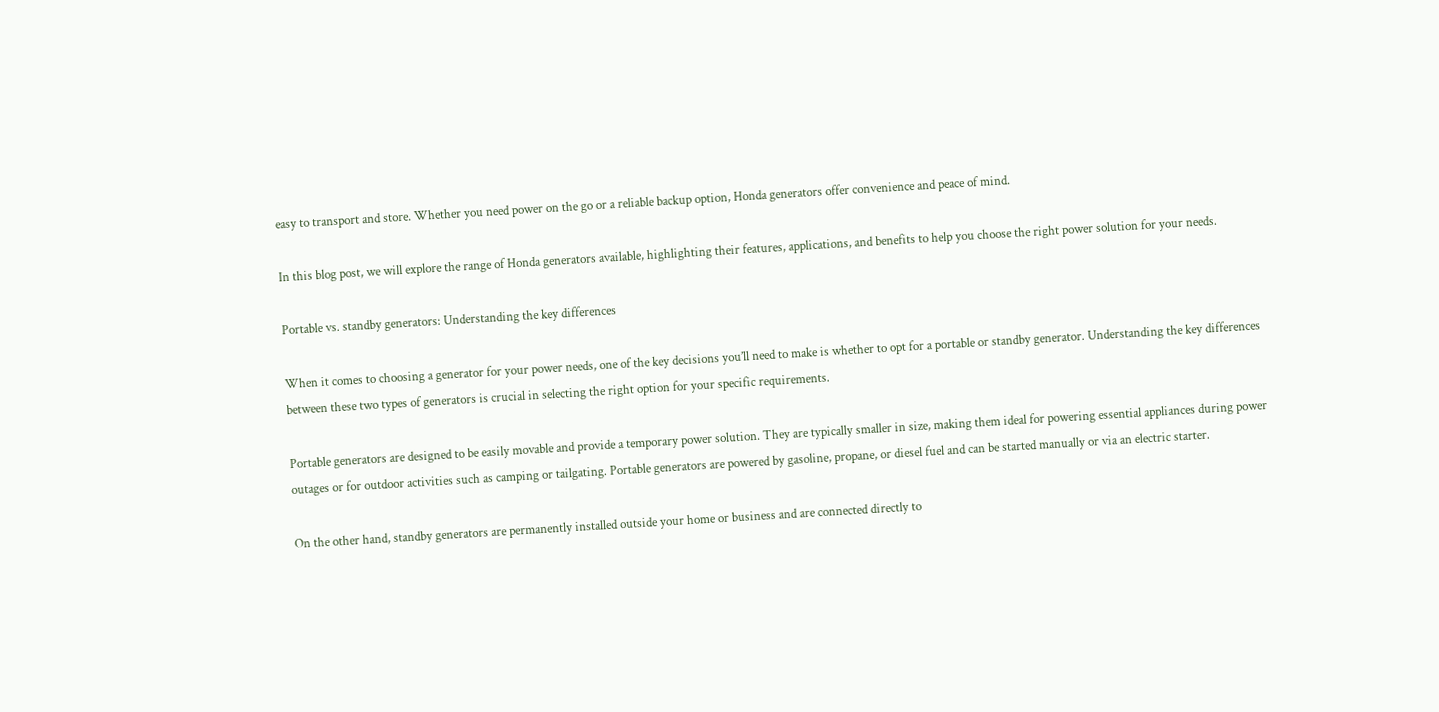easy to transport and store. Whether you need power on the go or a reliable backup option, Honda generators offer convenience and peace of mind.

In this blog post, we will explore the range of Honda generators available, highlighting their features, applications, and benefits to help you choose the right power solution for your needs.

Portable vs. standby generators: Understanding the key differences

When it comes to choosing a generator for your power needs, one of the key decisions you’ll need to make is whether to opt for a portable or standby generator. Understanding the key differences between these two types of generators is crucial in selecting the right option for your specific requirements.

Portable generators are designed to be easily movable and provide a temporary power solution. They are typically smaller in size, making them ideal for powering essential appliances during power outages or for outdoor activities such as camping or tailgating. Portable generators are powered by gasoline, propane, or diesel fuel and can be started manually or via an electric starter.

On the other hand, standby generators are permanently installed outside your home or business and are connected directly to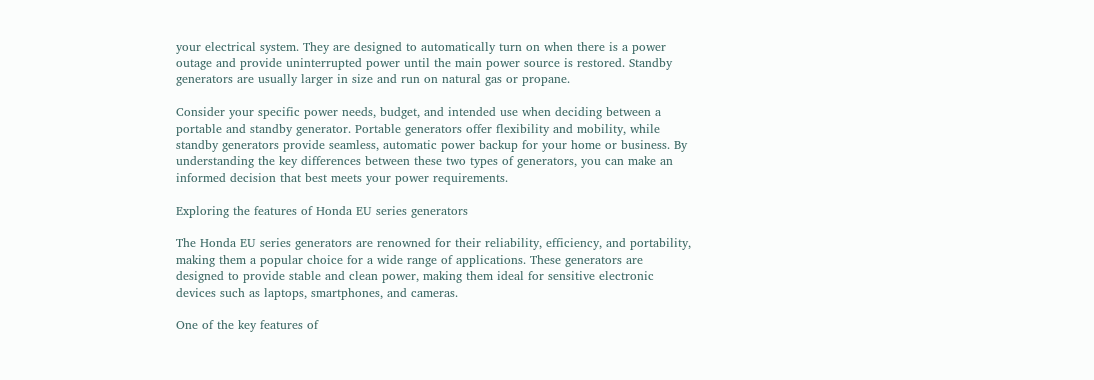your electrical system. They are designed to automatically turn on when there is a power outage and provide uninterrupted power until the main power source is restored. Standby generators are usually larger in size and run on natural gas or propane.

Consider your specific power needs, budget, and intended use when deciding between a portable and standby generator. Portable generators offer flexibility and mobility, while standby generators provide seamless, automatic power backup for your home or business. By understanding the key differences between these two types of generators, you can make an informed decision that best meets your power requirements.

Exploring the features of Honda EU series generators

The Honda EU series generators are renowned for their reliability, efficiency, and portability, making them a popular choice for a wide range of applications. These generators are designed to provide stable and clean power, making them ideal for sensitive electronic devices such as laptops, smartphones, and cameras.

One of the key features of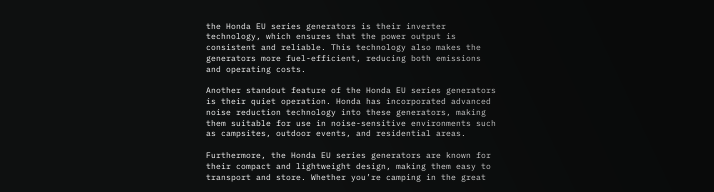the Honda EU series generators is their inverter technology, which ensures that the power output is consistent and reliable. This technology also makes the generators more fuel-efficient, reducing both emissions and operating costs.

Another standout feature of the Honda EU series generators is their quiet operation. Honda has incorporated advanced noise reduction technology into these generators, making them suitable for use in noise-sensitive environments such as campsites, outdoor events, and residential areas.

Furthermore, the Honda EU series generators are known for their compact and lightweight design, making them easy to transport and store. Whether you’re camping in the great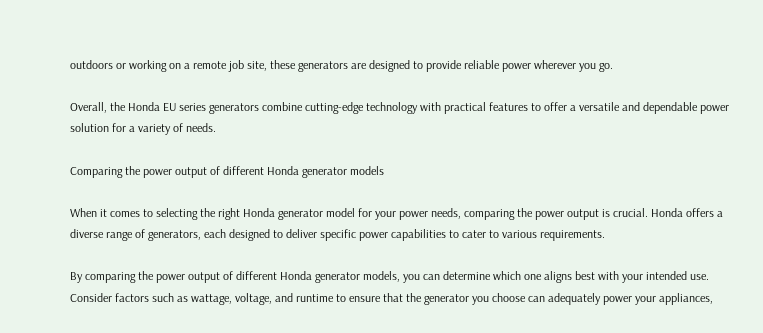outdoors or working on a remote job site, these generators are designed to provide reliable power wherever you go.

Overall, the Honda EU series generators combine cutting-edge technology with practical features to offer a versatile and dependable power solution for a variety of needs.

Comparing the power output of different Honda generator models

When it comes to selecting the right Honda generator model for your power needs, comparing the power output is crucial. Honda offers a diverse range of generators, each designed to deliver specific power capabilities to cater to various requirements.

By comparing the power output of different Honda generator models, you can determine which one aligns best with your intended use. Consider factors such as wattage, voltage, and runtime to ensure that the generator you choose can adequately power your appliances,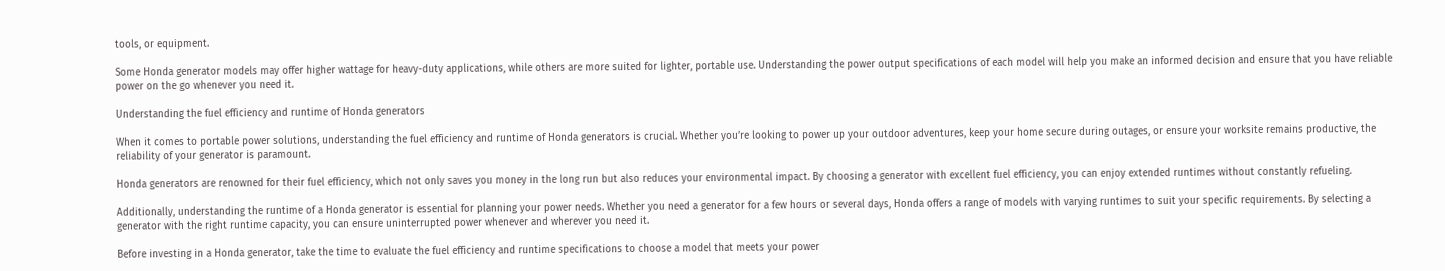tools, or equipment.

Some Honda generator models may offer higher wattage for heavy-duty applications, while others are more suited for lighter, portable use. Understanding the power output specifications of each model will help you make an informed decision and ensure that you have reliable power on the go whenever you need it.

Understanding the fuel efficiency and runtime of Honda generators

When it comes to portable power solutions, understanding the fuel efficiency and runtime of Honda generators is crucial. Whether you’re looking to power up your outdoor adventures, keep your home secure during outages, or ensure your worksite remains productive, the reliability of your generator is paramount.

Honda generators are renowned for their fuel efficiency, which not only saves you money in the long run but also reduces your environmental impact. By choosing a generator with excellent fuel efficiency, you can enjoy extended runtimes without constantly refueling.

Additionally, understanding the runtime of a Honda generator is essential for planning your power needs. Whether you need a generator for a few hours or several days, Honda offers a range of models with varying runtimes to suit your specific requirements. By selecting a generator with the right runtime capacity, you can ensure uninterrupted power whenever and wherever you need it.

Before investing in a Honda generator, take the time to evaluate the fuel efficiency and runtime specifications to choose a model that meets your power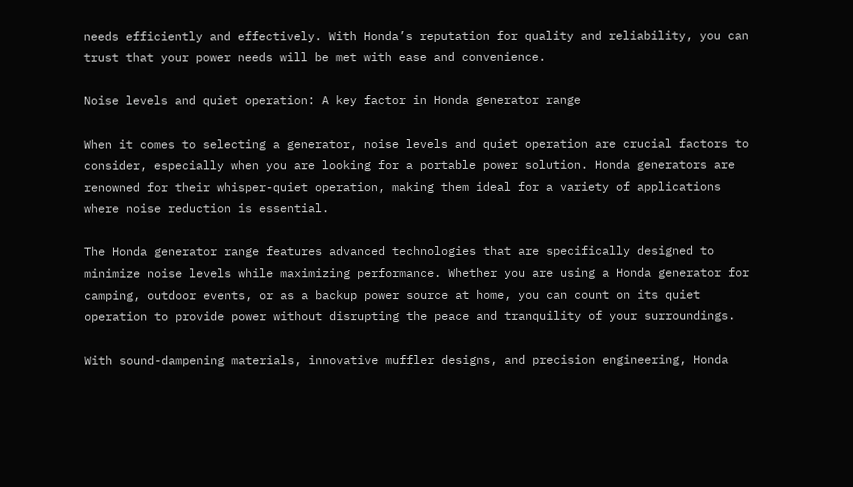needs efficiently and effectively. With Honda’s reputation for quality and reliability, you can trust that your power needs will be met with ease and convenience.

Noise levels and quiet operation: A key factor in Honda generator range

When it comes to selecting a generator, noise levels and quiet operation are crucial factors to consider, especially when you are looking for a portable power solution. Honda generators are renowned for their whisper-quiet operation, making them ideal for a variety of applications where noise reduction is essential.

The Honda generator range features advanced technologies that are specifically designed to minimize noise levels while maximizing performance. Whether you are using a Honda generator for camping, outdoor events, or as a backup power source at home, you can count on its quiet operation to provide power without disrupting the peace and tranquility of your surroundings.

With sound-dampening materials, innovative muffler designs, and precision engineering, Honda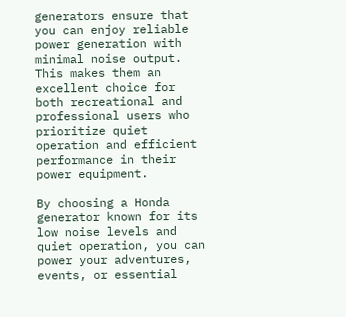generators ensure that you can enjoy reliable power generation with minimal noise output. This makes them an excellent choice for both recreational and professional users who prioritize quiet operation and efficient performance in their power equipment.

By choosing a Honda generator known for its low noise levels and quiet operation, you can power your adventures, events, or essential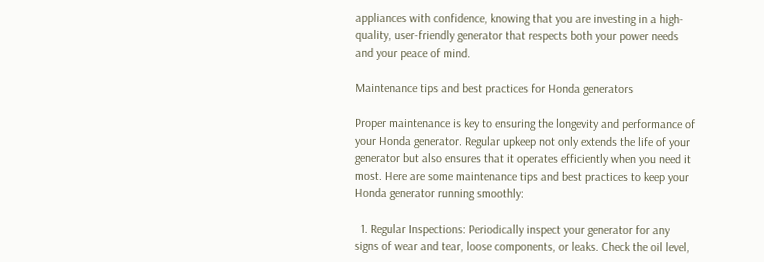appliances with confidence, knowing that you are investing in a high-quality, user-friendly generator that respects both your power needs and your peace of mind.

Maintenance tips and best practices for Honda generators

Proper maintenance is key to ensuring the longevity and performance of your Honda generator. Regular upkeep not only extends the life of your generator but also ensures that it operates efficiently when you need it most. Here are some maintenance tips and best practices to keep your Honda generator running smoothly:

  1. Regular Inspections: Periodically inspect your generator for any signs of wear and tear, loose components, or leaks. Check the oil level,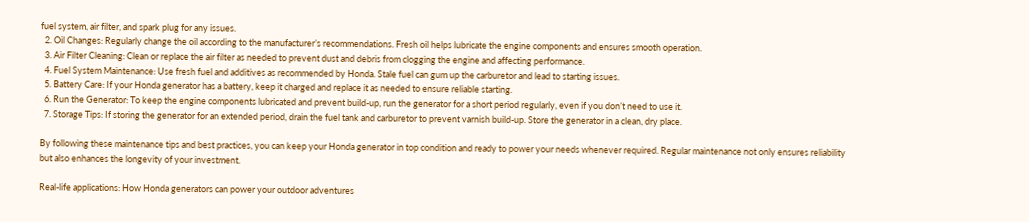fuel system, air filter, and spark plug for any issues.
  2. Oil Changes: Regularly change the oil according to the manufacturer’s recommendations. Fresh oil helps lubricate the engine components and ensures smooth operation.
  3. Air Filter Cleaning: Clean or replace the air filter as needed to prevent dust and debris from clogging the engine and affecting performance.
  4. Fuel System Maintenance: Use fresh fuel and additives as recommended by Honda. Stale fuel can gum up the carburetor and lead to starting issues.
  5. Battery Care: If your Honda generator has a battery, keep it charged and replace it as needed to ensure reliable starting.
  6. Run the Generator: To keep the engine components lubricated and prevent build-up, run the generator for a short period regularly, even if you don’t need to use it.
  7. Storage Tips: If storing the generator for an extended period, drain the fuel tank and carburetor to prevent varnish build-up. Store the generator in a clean, dry place.

By following these maintenance tips and best practices, you can keep your Honda generator in top condition and ready to power your needs whenever required. Regular maintenance not only ensures reliability but also enhances the longevity of your investment.

Real-life applications: How Honda generators can power your outdoor adventures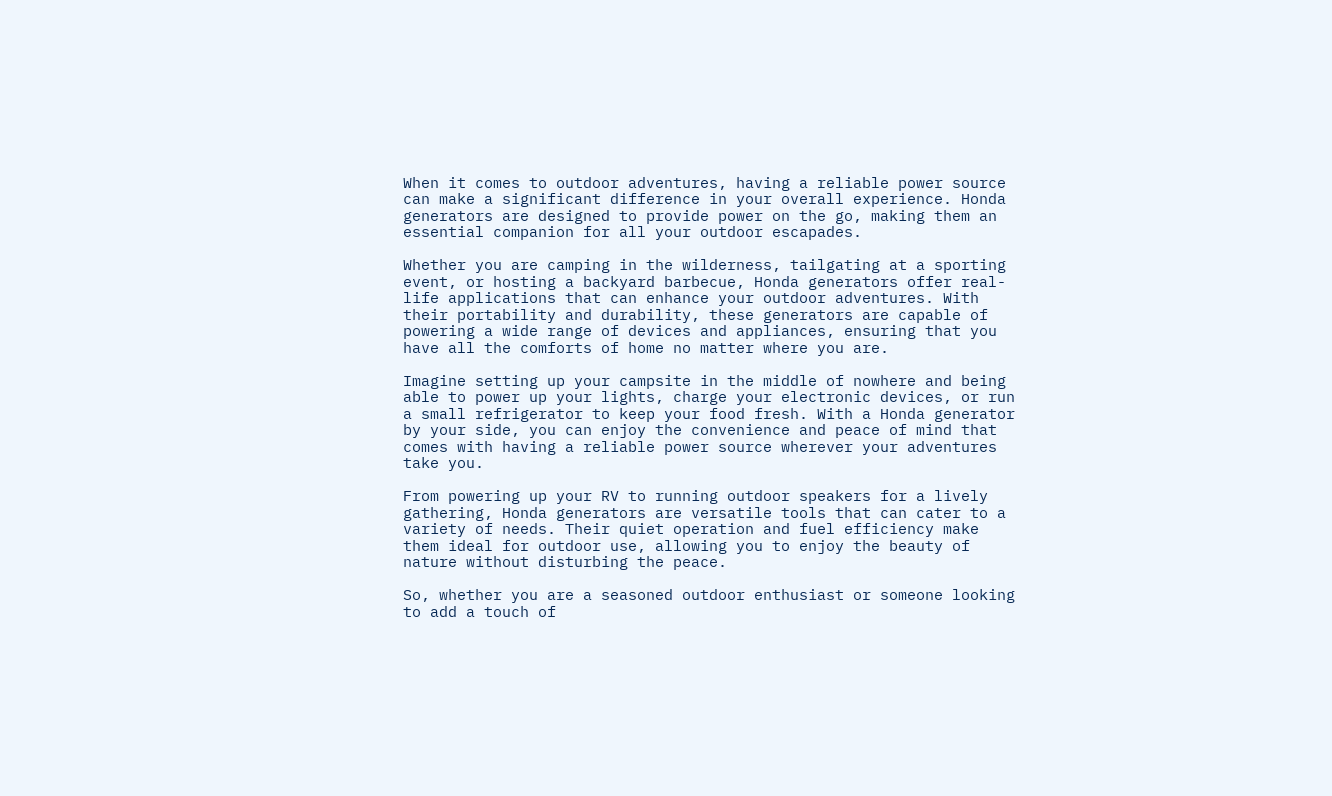When it comes to outdoor adventures, having a reliable power source can make a significant difference in your overall experience. Honda generators are designed to provide power on the go, making them an essential companion for all your outdoor escapades.

Whether you are camping in the wilderness, tailgating at a sporting event, or hosting a backyard barbecue, Honda generators offer real-life applications that can enhance your outdoor adventures. With their portability and durability, these generators are capable of powering a wide range of devices and appliances, ensuring that you have all the comforts of home no matter where you are.

Imagine setting up your campsite in the middle of nowhere and being able to power up your lights, charge your electronic devices, or run a small refrigerator to keep your food fresh. With a Honda generator by your side, you can enjoy the convenience and peace of mind that comes with having a reliable power source wherever your adventures take you.

From powering up your RV to running outdoor speakers for a lively gathering, Honda generators are versatile tools that can cater to a variety of needs. Their quiet operation and fuel efficiency make them ideal for outdoor use, allowing you to enjoy the beauty of nature without disturbing the peace.

So, whether you are a seasoned outdoor enthusiast or someone looking to add a touch of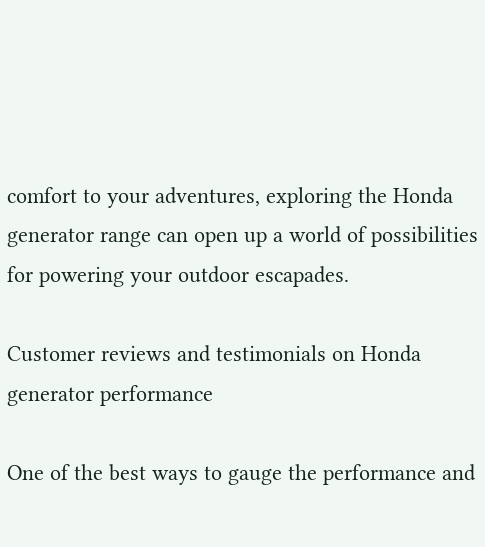comfort to your adventures, exploring the Honda generator range can open up a world of possibilities for powering your outdoor escapades.

Customer reviews and testimonials on Honda generator performance

One of the best ways to gauge the performance and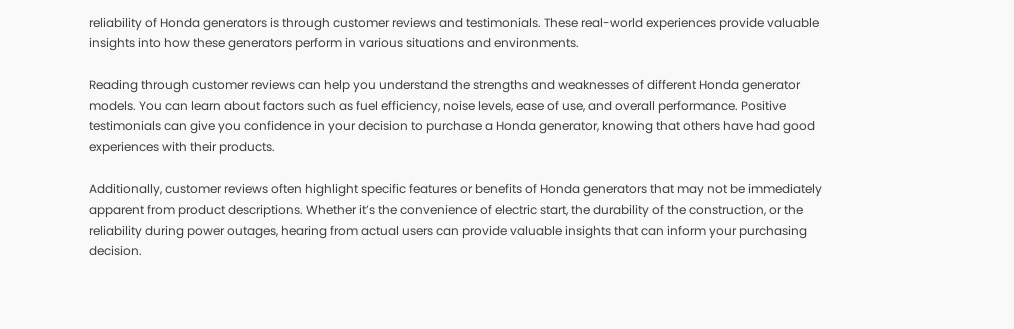reliability of Honda generators is through customer reviews and testimonials. These real-world experiences provide valuable insights into how these generators perform in various situations and environments.

Reading through customer reviews can help you understand the strengths and weaknesses of different Honda generator models. You can learn about factors such as fuel efficiency, noise levels, ease of use, and overall performance. Positive testimonials can give you confidence in your decision to purchase a Honda generator, knowing that others have had good experiences with their products.

Additionally, customer reviews often highlight specific features or benefits of Honda generators that may not be immediately apparent from product descriptions. Whether it’s the convenience of electric start, the durability of the construction, or the reliability during power outages, hearing from actual users can provide valuable insights that can inform your purchasing decision.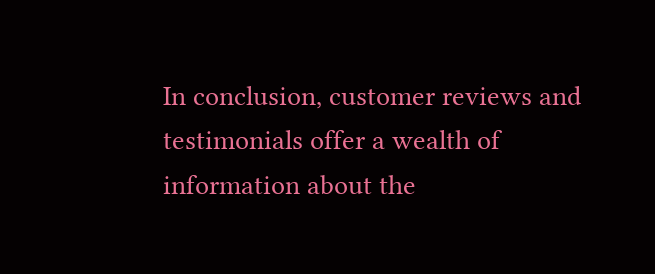In conclusion, customer reviews and testimonials offer a wealth of information about the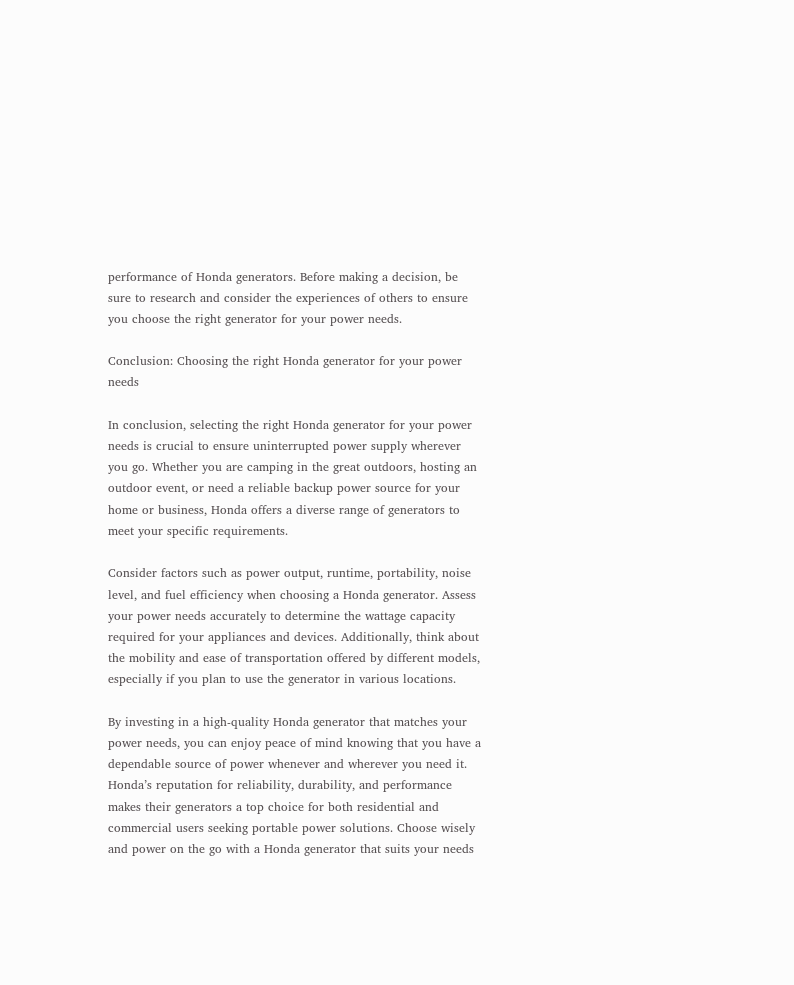performance of Honda generators. Before making a decision, be sure to research and consider the experiences of others to ensure you choose the right generator for your power needs.

Conclusion: Choosing the right Honda generator for your power needs

In conclusion, selecting the right Honda generator for your power needs is crucial to ensure uninterrupted power supply wherever you go. Whether you are camping in the great outdoors, hosting an outdoor event, or need a reliable backup power source for your home or business, Honda offers a diverse range of generators to meet your specific requirements.

Consider factors such as power output, runtime, portability, noise level, and fuel efficiency when choosing a Honda generator. Assess your power needs accurately to determine the wattage capacity required for your appliances and devices. Additionally, think about the mobility and ease of transportation offered by different models, especially if you plan to use the generator in various locations.

By investing in a high-quality Honda generator that matches your power needs, you can enjoy peace of mind knowing that you have a dependable source of power whenever and wherever you need it. Honda’s reputation for reliability, durability, and performance makes their generators a top choice for both residential and commercial users seeking portable power solutions. Choose wisely and power on the go with a Honda generator that suits your needs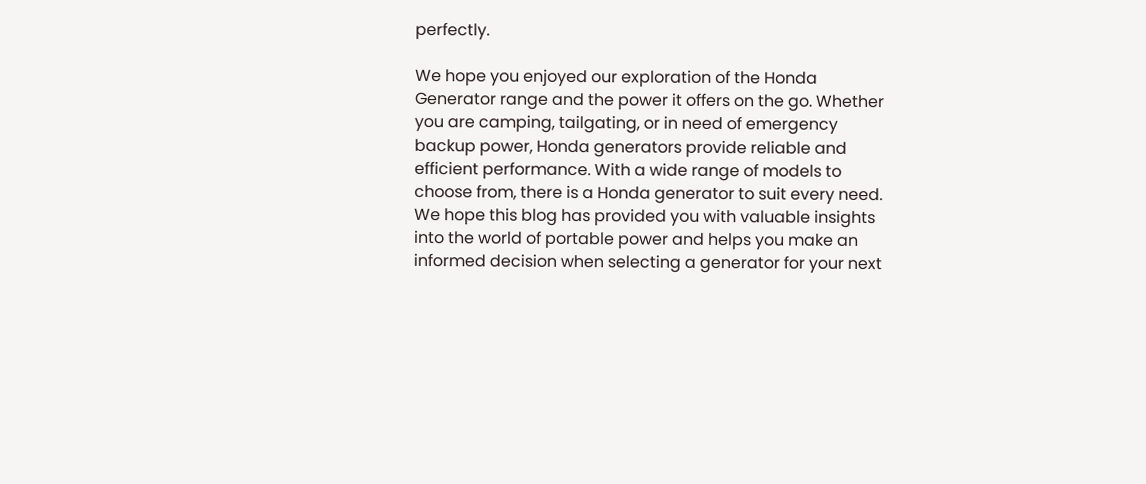perfectly.

We hope you enjoyed our exploration of the Honda Generator range and the power it offers on the go. Whether you are camping, tailgating, or in need of emergency backup power, Honda generators provide reliable and efficient performance. With a wide range of models to choose from, there is a Honda generator to suit every need. We hope this blog has provided you with valuable insights into the world of portable power and helps you make an informed decision when selecting a generator for your next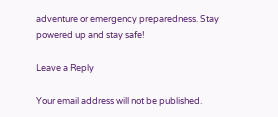adventure or emergency preparedness. Stay powered up and stay safe!

Leave a Reply

Your email address will not be published.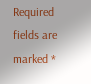Required fields are marked *